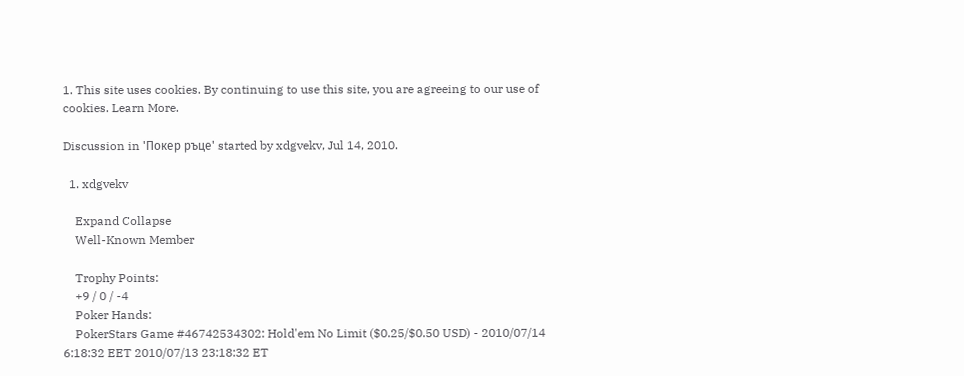1. This site uses cookies. By continuing to use this site, you are agreeing to our use of cookies. Learn More.

Discussion in 'Покер ръце' started by xdgvekv, Jul 14, 2010.

  1. xdgvekv

    Expand Collapse
    Well-Known Member

    Trophy Points:
    +9 / 0 / -4
    Poker Hands:
    PokerStars Game #46742534302: Hold'em No Limit ($0.25/$0.50 USD) - 2010/07/14 6:18:32 EET 2010/07/13 23:18:32 ET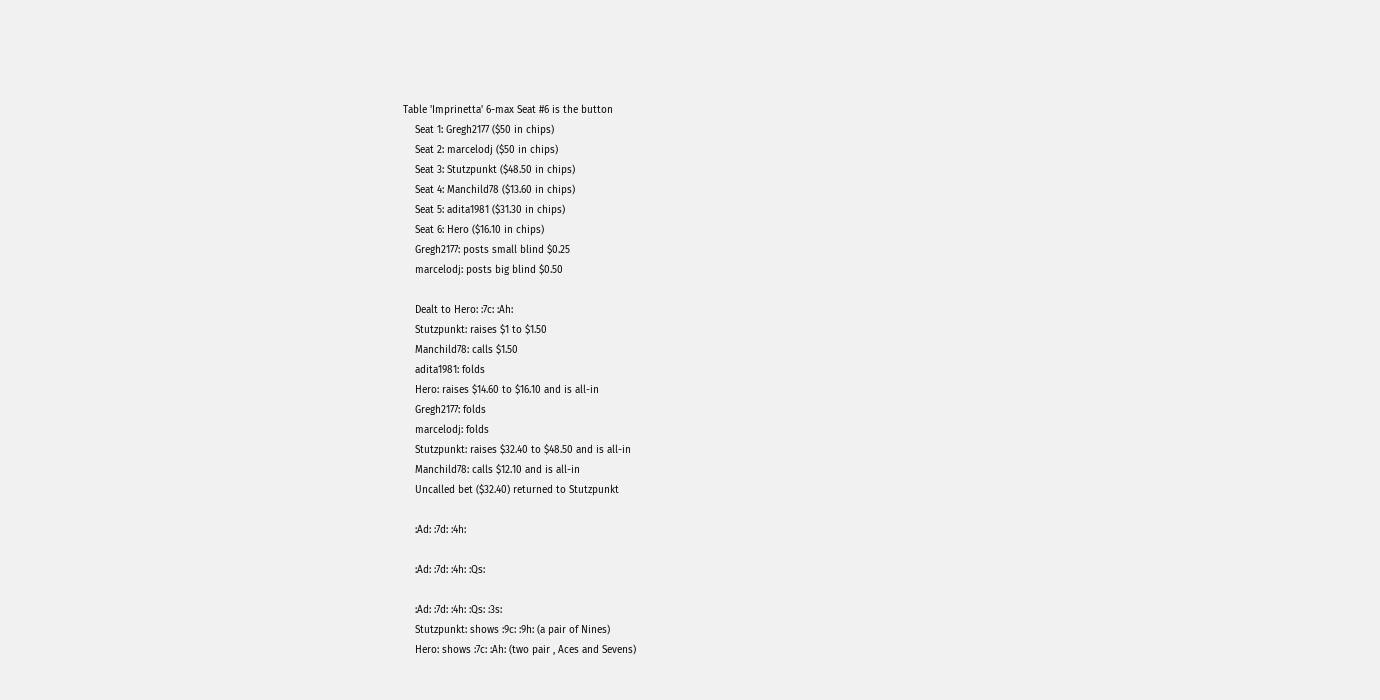Table 'Imprinetta' 6-max Seat #6 is the button
    Seat 1: Gregh2177 ($50 in chips)
    Seat 2: marcelodj ($50 in chips)
    Seat 3: Stutzpunkt ($48.50 in chips)
    Seat 4: Manchild78 ($13.60 in chips)
    Seat 5: adita1981 ($31.30 in chips)
    Seat 6: Hero ($16.10 in chips)
    Gregh2177: posts small blind $0.25
    marcelodj: posts big blind $0.50

    Dealt to Hero: :7c: :Ah:
    Stutzpunkt: raises $1 to $1.50
    Manchild78: calls $1.50
    adita1981: folds
    Hero: raises $14.60 to $16.10 and is all-in
    Gregh2177: folds
    marcelodj: folds
    Stutzpunkt: raises $32.40 to $48.50 and is all-in
    Manchild78: calls $12.10 and is all-in
    Uncalled bet ($32.40) returned to Stutzpunkt

    :Ad: :7d: :4h:

    :Ad: :7d: :4h: :Qs:

    :Ad: :7d: :4h: :Qs: :3s:
    Stutzpunkt: shows :9c: :9h: (a pair of Nines)
    Hero: shows :7c: :Ah: (two pair , Aces and Sevens)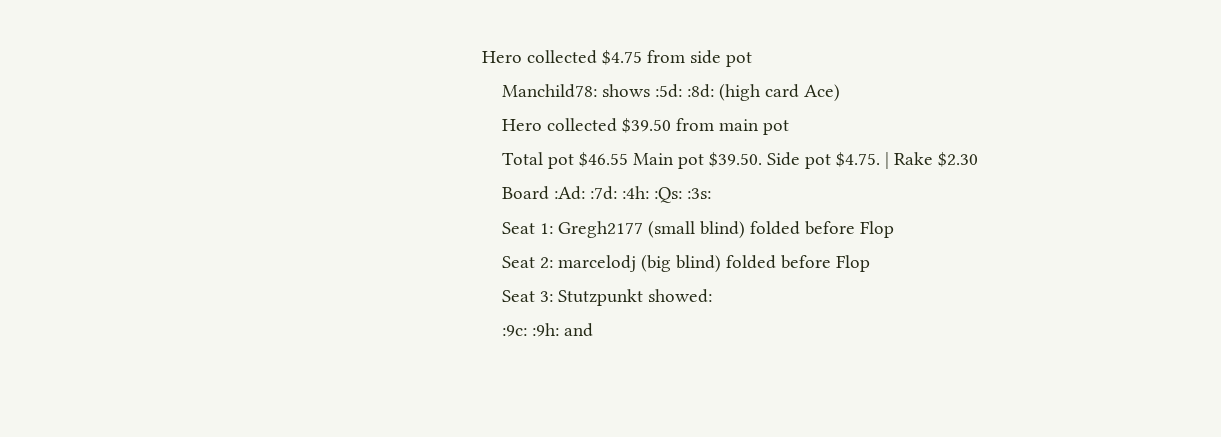Hero collected $4.75 from side pot
    Manchild78: shows :5d: :8d: (high card Ace)
    Hero collected $39.50 from main pot
    Total pot $46.55 Main pot $39.50. Side pot $4.75. | Rake $2.30
    Board :Ad: :7d: :4h: :Qs: :3s:
    Seat 1: Gregh2177 (small blind) folded before Flop
    Seat 2: marcelodj (big blind) folded before Flop
    Seat 3: Stutzpunkt showed:
    :9c: :9h: and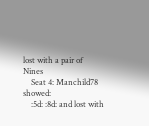lost with a pair of Nines
    Seat 4: Manchild78 showed:
    :5d: :8d: and lost with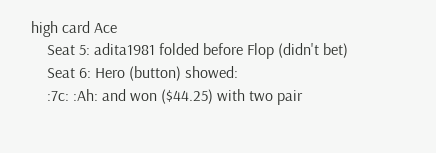high card Ace
    Seat 5: adita1981 folded before Flop (didn't bet)
    Seat 6: Hero (button) showed:
    :7c: :Ah: and won ($44.25) with two pair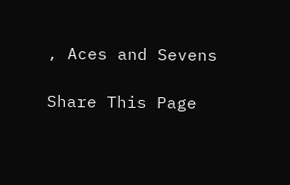, Aces and Sevens

Share This Page